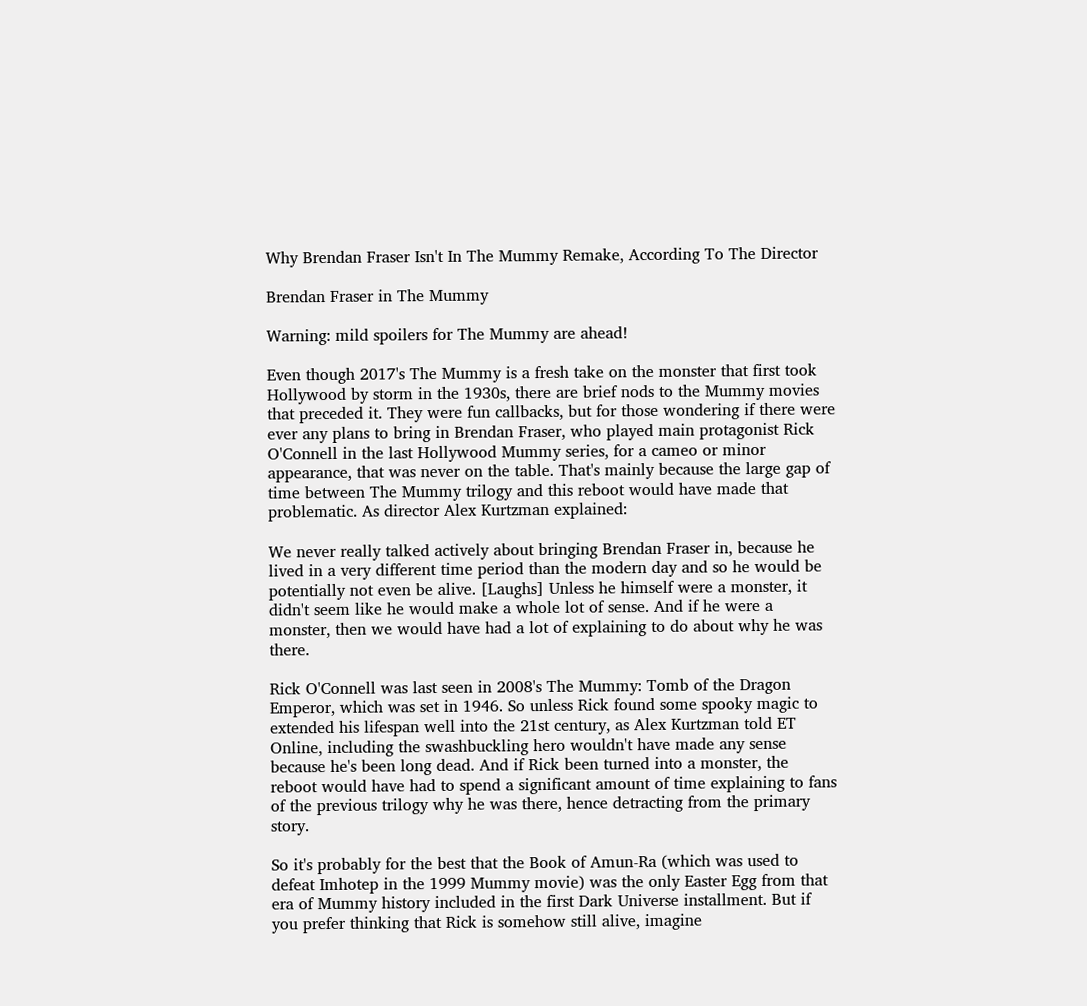Why Brendan Fraser Isn't In The Mummy Remake, According To The Director

Brendan Fraser in The Mummy

Warning: mild spoilers for The Mummy are ahead!

Even though 2017's The Mummy is a fresh take on the monster that first took Hollywood by storm in the 1930s, there are brief nods to the Mummy movies that preceded it. They were fun callbacks, but for those wondering if there were ever any plans to bring in Brendan Fraser, who played main protagonist Rick O'Connell in the last Hollywood Mummy series, for a cameo or minor appearance, that was never on the table. That's mainly because the large gap of time between The Mummy trilogy and this reboot would have made that problematic. As director Alex Kurtzman explained:

We never really talked actively about bringing Brendan Fraser in, because he lived in a very different time period than the modern day and so he would be potentially not even be alive. [Laughs] Unless he himself were a monster, it didn't seem like he would make a whole lot of sense. And if he were a monster, then we would have had a lot of explaining to do about why he was there.

Rick O'Connell was last seen in 2008's The Mummy: Tomb of the Dragon Emperor, which was set in 1946. So unless Rick found some spooky magic to extended his lifespan well into the 21st century, as Alex Kurtzman told ET Online, including the swashbuckling hero wouldn't have made any sense because he's been long dead. And if Rick been turned into a monster, the reboot would have had to spend a significant amount of time explaining to fans of the previous trilogy why he was there, hence detracting from the primary story.

So it's probably for the best that the Book of Amun-Ra (which was used to defeat Imhotep in the 1999 Mummy movie) was the only Easter Egg from that era of Mummy history included in the first Dark Universe installment. But if you prefer thinking that Rick is somehow still alive, imagine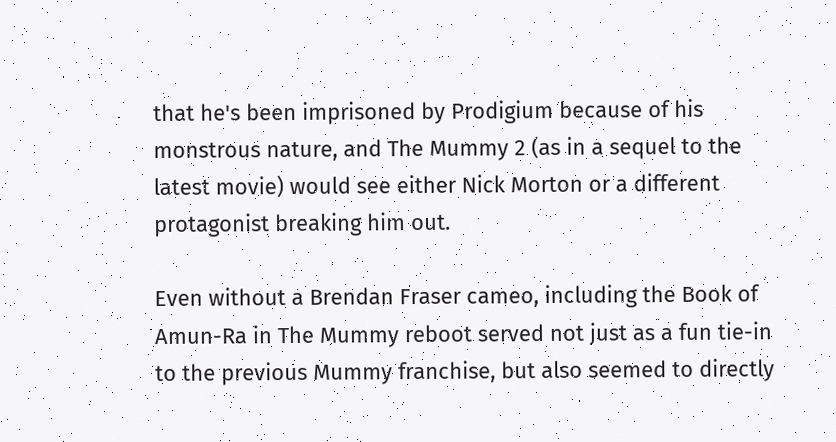that he's been imprisoned by Prodigium because of his monstrous nature, and The Mummy 2 (as in a sequel to the latest movie) would see either Nick Morton or a different protagonist breaking him out.

Even without a Brendan Fraser cameo, including the Book of Amun-Ra in The Mummy reboot served not just as a fun tie-in to the previous Mummy franchise, but also seemed to directly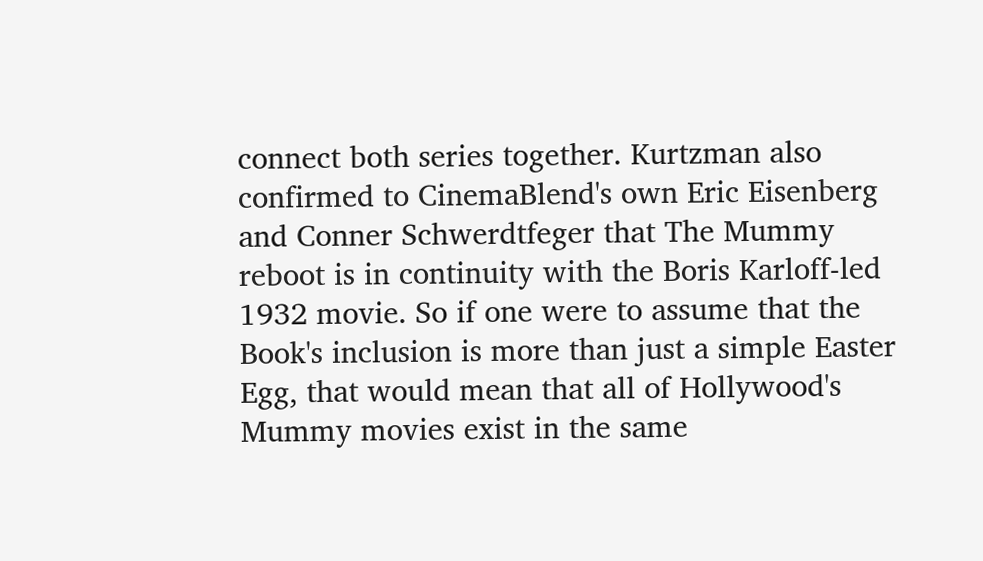connect both series together. Kurtzman also confirmed to CinemaBlend's own Eric Eisenberg and Conner Schwerdtfeger that The Mummy reboot is in continuity with the Boris Karloff-led 1932 movie. So if one were to assume that the Book's inclusion is more than just a simple Easter Egg, that would mean that all of Hollywood's Mummy movies exist in the same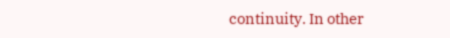continuity. In other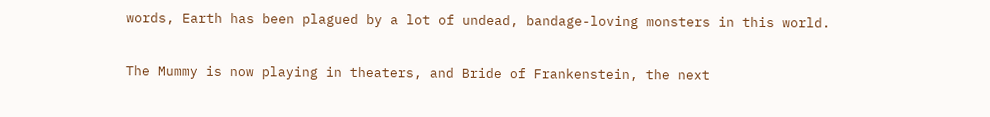words, Earth has been plagued by a lot of undead, bandage-loving monsters in this world.

The Mummy is now playing in theaters, and Bride of Frankenstein, the next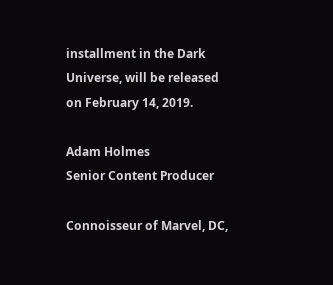installment in the Dark Universe, will be released on February 14, 2019.

Adam Holmes
Senior Content Producer

Connoisseur of Marvel, DC,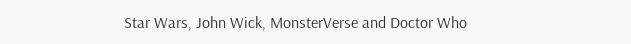Star Wars, John Wick, MonsterVerse and Doctor Who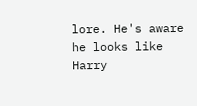lore. He's aware he looks like Harry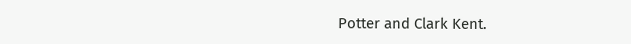Potter and Clark Kent.